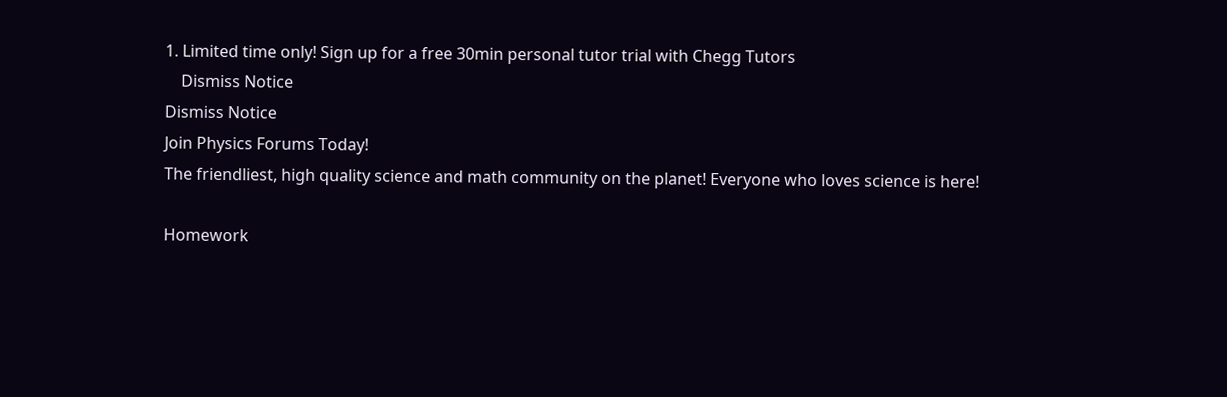1. Limited time only! Sign up for a free 30min personal tutor trial with Chegg Tutors
    Dismiss Notice
Dismiss Notice
Join Physics Forums Today!
The friendliest, high quality science and math community on the planet! Everyone who loves science is here!

Homework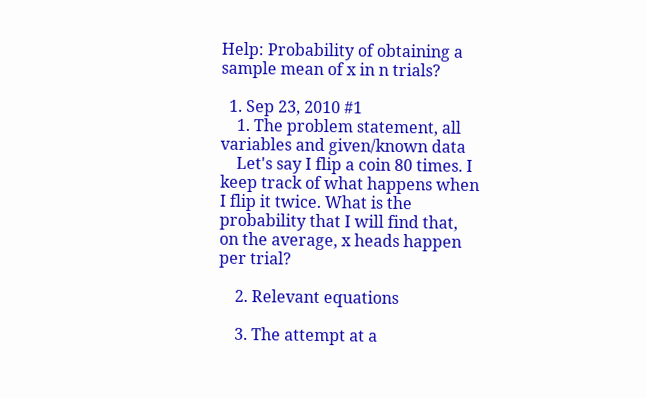Help: Probability of obtaining a sample mean of x in n trials?

  1. Sep 23, 2010 #1
    1. The problem statement, all variables and given/known data
    Let's say I flip a coin 80 times. I keep track of what happens when I flip it twice. What is the probability that I will find that, on the average, x heads happen per trial?

    2. Relevant equations

    3. The attempt at a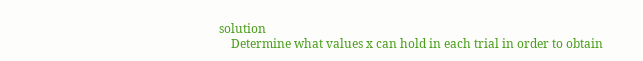solution
    Determine what values x can hold in each trial in order to obtain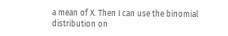a mean of X. Then I can use the binomial distribution on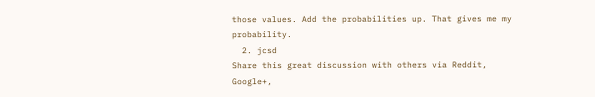those values. Add the probabilities up. That gives me my probability.
  2. jcsd
Share this great discussion with others via Reddit, Google+,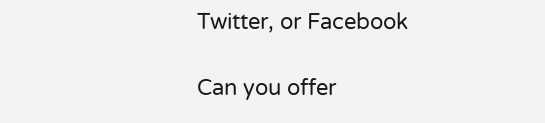Twitter, or Facebook

Can you offer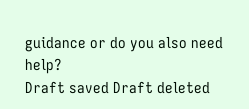guidance or do you also need help?
Draft saved Draft deleted